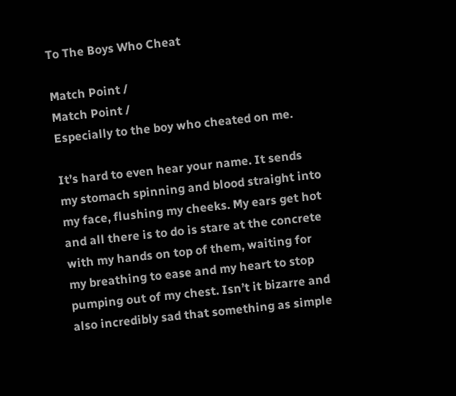To The Boys Who Cheat

Match Point /
Match Point /
Especially to the boy who cheated on me.

It’s hard to even hear your name. It sends my stomach spinning and blood straight into my face, flushing my cheeks. My ears get hot and all there is to do is stare at the concrete with my hands on top of them, waiting for my breathing to ease and my heart to stop pumping out of my chest. Isn’t it bizarre and also incredibly sad that something as simple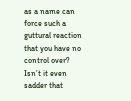as a name can force such a guttural reaction that you have no control over? Isn’t it even sadder that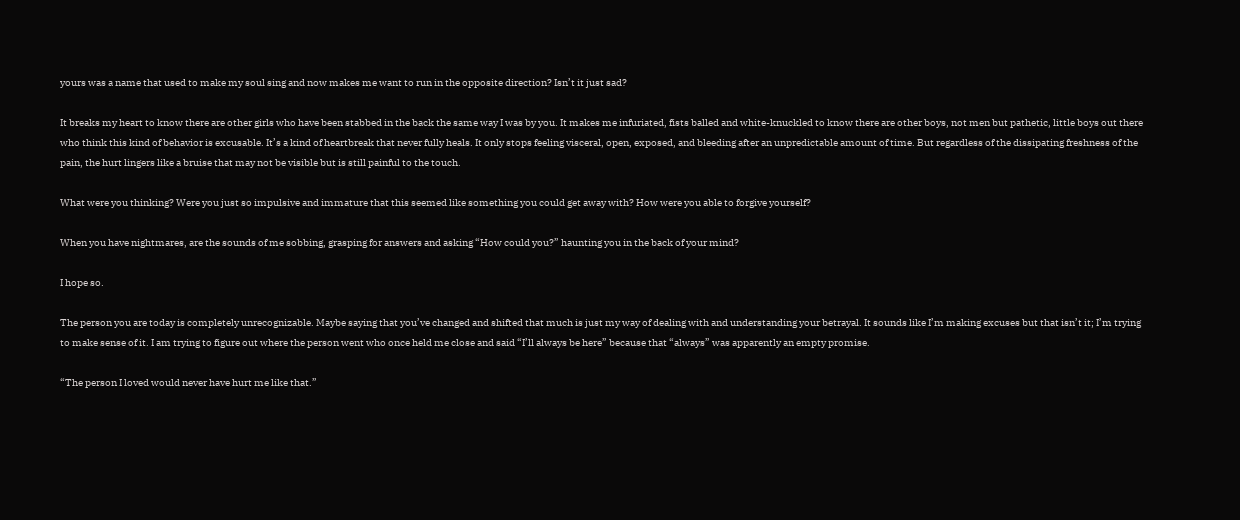yours was a name that used to make my soul sing and now makes me want to run in the opposite direction? Isn’t it just sad?

It breaks my heart to know there are other girls who have been stabbed in the back the same way I was by you. It makes me infuriated, fists balled and white-knuckled to know there are other boys, not men but pathetic, little boys out there who think this kind of behavior is excusable. It’s a kind of heartbreak that never fully heals. It only stops feeling visceral, open, exposed, and bleeding after an unpredictable amount of time. But regardless of the dissipating freshness of the pain, the hurt lingers like a bruise that may not be visible but is still painful to the touch.

What were you thinking? Were you just so impulsive and immature that this seemed like something you could get away with? How were you able to forgive yourself?

When you have nightmares, are the sounds of me sobbing, grasping for answers and asking “How could you?” haunting you in the back of your mind?

I hope so.

The person you are today is completely unrecognizable. Maybe saying that you’ve changed and shifted that much is just my way of dealing with and understanding your betrayal. It sounds like I’m making excuses but that isn’t it; I’m trying to make sense of it. I am trying to figure out where the person went who once held me close and said “I’ll always be here” because that “always” was apparently an empty promise.

“The person I loved would never have hurt me like that.”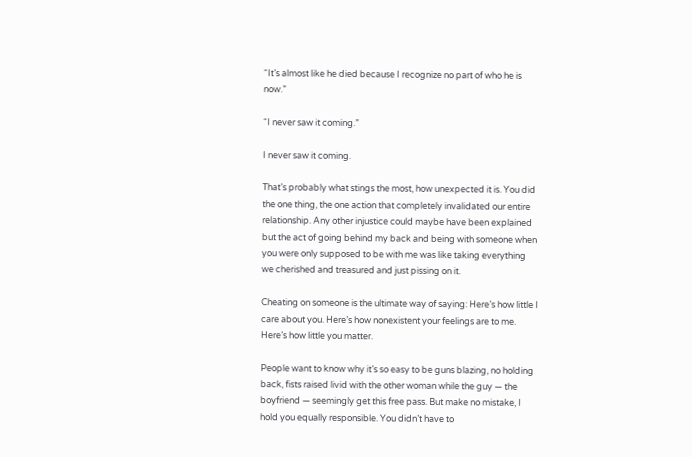“It’s almost like he died because I recognize no part of who he is now.”

“I never saw it coming.”

I never saw it coming.

That’s probably what stings the most, how unexpected it is. You did the one thing, the one action that completely invalidated our entire relationship. Any other injustice could maybe have been explained but the act of going behind my back and being with someone when you were only supposed to be with me was like taking everything we cherished and treasured and just pissing on it.

Cheating on someone is the ultimate way of saying: Here’s how little I care about you. Here’s how nonexistent your feelings are to me. Here’s how little you matter.

People want to know why it’s so easy to be guns blazing, no holding back, fists raised livid with the other woman while the guy — the boyfriend — seemingly get this free pass. But make no mistake, I hold you equally responsible. You didn’t have to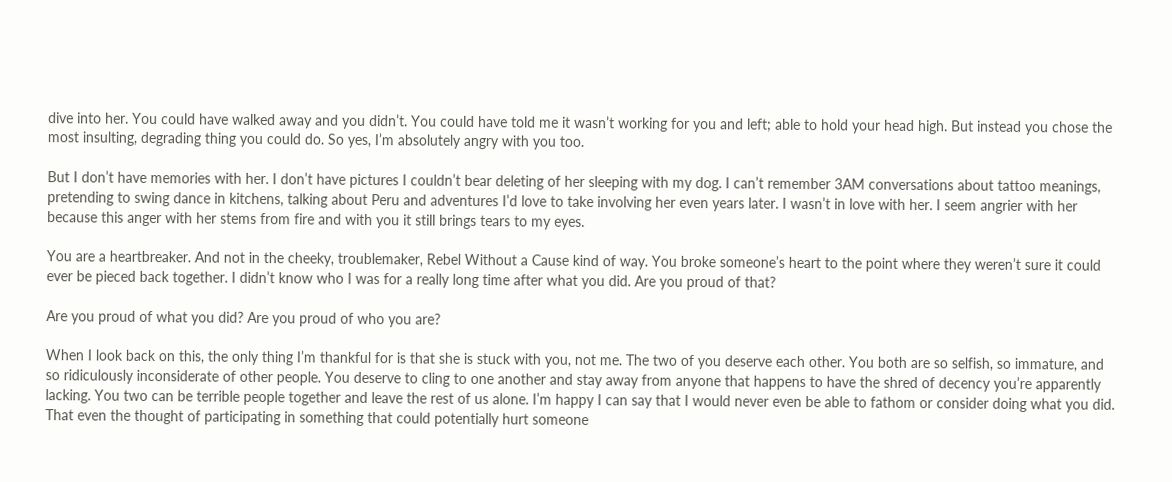dive into her. You could have walked away and you didn’t. You could have told me it wasn’t working for you and left; able to hold your head high. But instead you chose the most insulting, degrading thing you could do. So yes, I’m absolutely angry with you too.

But I don’t have memories with her. I don’t have pictures I couldn’t bear deleting of her sleeping with my dog. I can’t remember 3AM conversations about tattoo meanings, pretending to swing dance in kitchens, talking about Peru and adventures I’d love to take involving her even years later. I wasn’t in love with her. I seem angrier with her because this anger with her stems from fire and with you it still brings tears to my eyes.

You are a heartbreaker. And not in the cheeky, troublemaker, Rebel Without a Cause kind of way. You broke someone’s heart to the point where they weren’t sure it could ever be pieced back together. I didn’t know who I was for a really long time after what you did. Are you proud of that?

Are you proud of what you did? Are you proud of who you are?

When I look back on this, the only thing I’m thankful for is that she is stuck with you, not me. The two of you deserve each other. You both are so selfish, so immature, and so ridiculously inconsiderate of other people. You deserve to cling to one another and stay away from anyone that happens to have the shred of decency you’re apparently lacking. You two can be terrible people together and leave the rest of us alone. I’m happy I can say that I would never even be able to fathom or consider doing what you did. That even the thought of participating in something that could potentially hurt someone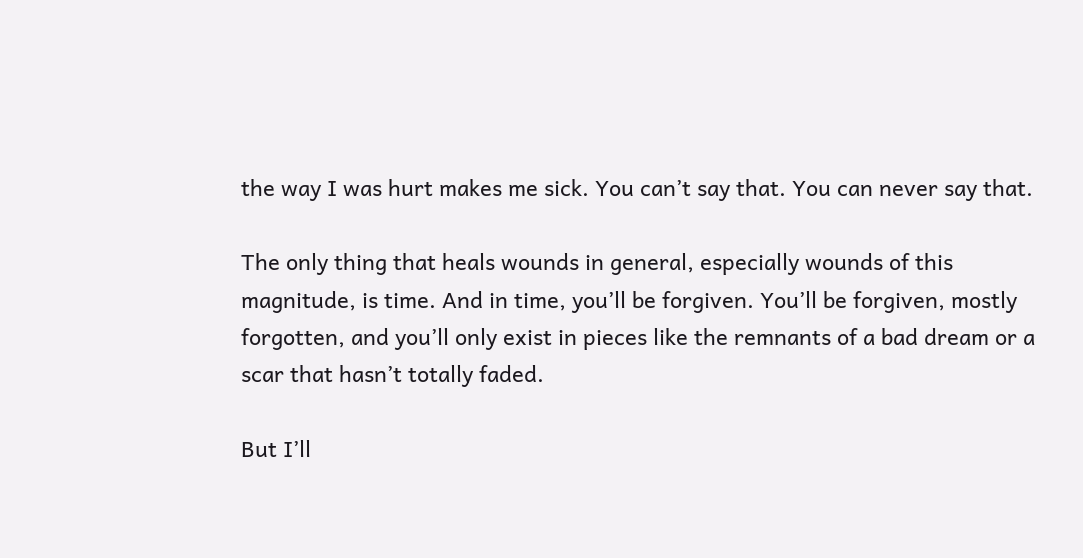the way I was hurt makes me sick. You can’t say that. You can never say that.

The only thing that heals wounds in general, especially wounds of this magnitude, is time. And in time, you’ll be forgiven. You’ll be forgiven, mostly forgotten, and you’ll only exist in pieces like the remnants of a bad dream or a scar that hasn’t totally faded.

But I’ll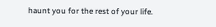haunt you for the rest of your life.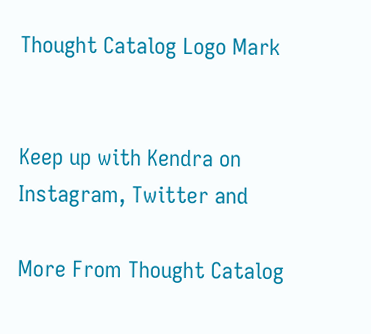Thought Catalog Logo Mark


Keep up with Kendra on Instagram, Twitter and

More From Thought Catalog